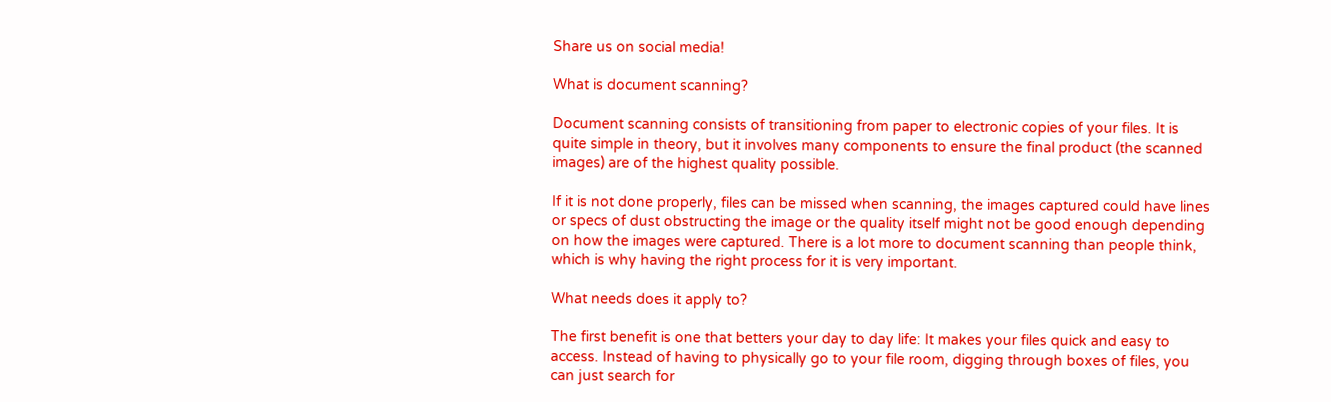Share us on social media!

What is document scanning?

Document scanning consists of transitioning from paper to electronic copies of your files. It is quite simple in theory, but it involves many components to ensure the final product (the scanned images) are of the highest quality possible.

If it is not done properly, files can be missed when scanning, the images captured could have lines or specs of dust obstructing the image or the quality itself might not be good enough depending on how the images were captured. There is a lot more to document scanning than people think, which is why having the right process for it is very important.

What needs does it apply to?

The first benefit is one that betters your day to day life: It makes your files quick and easy to access. Instead of having to physically go to your file room, digging through boxes of files, you can just search for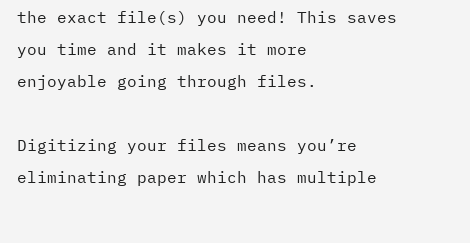the exact file(s) you need! This saves you time and it makes it more enjoyable going through files.

Digitizing your files means you’re eliminating paper which has multiple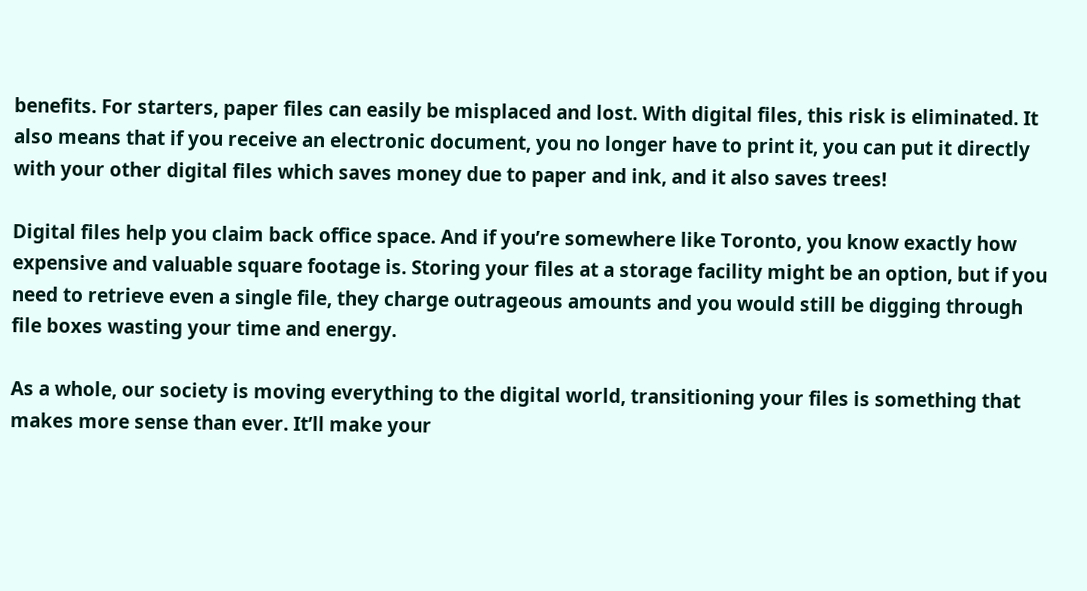benefits. For starters, paper files can easily be misplaced and lost. With digital files, this risk is eliminated. It also means that if you receive an electronic document, you no longer have to print it, you can put it directly with your other digital files which saves money due to paper and ink, and it also saves trees!

Digital files help you claim back office space. And if you’re somewhere like Toronto, you know exactly how expensive and valuable square footage is. Storing your files at a storage facility might be an option, but if you need to retrieve even a single file, they charge outrageous amounts and you would still be digging through file boxes wasting your time and energy.

As a whole, our society is moving everything to the digital world, transitioning your files is something that makes more sense than ever. It’ll make your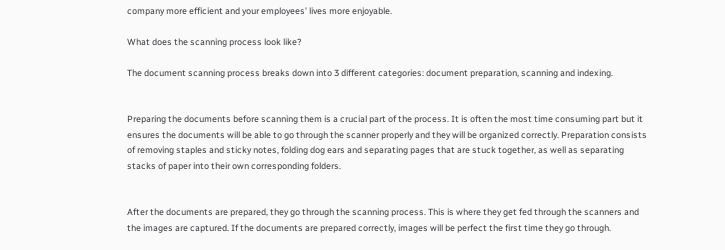company more efficient and your employees’ lives more enjoyable.

What does the scanning process look like?

The document scanning process breaks down into 3 different categories: document preparation, scanning and indexing.


Preparing the documents before scanning them is a crucial part of the process. It is often the most time consuming part but it ensures the documents will be able to go through the scanner properly and they will be organized correctly. Preparation consists of removing staples and sticky notes, folding dog ears and separating pages that are stuck together, as well as separating stacks of paper into their own corresponding folders.


After the documents are prepared, they go through the scanning process. This is where they get fed through the scanners and the images are captured. If the documents are prepared correctly, images will be perfect the first time they go through.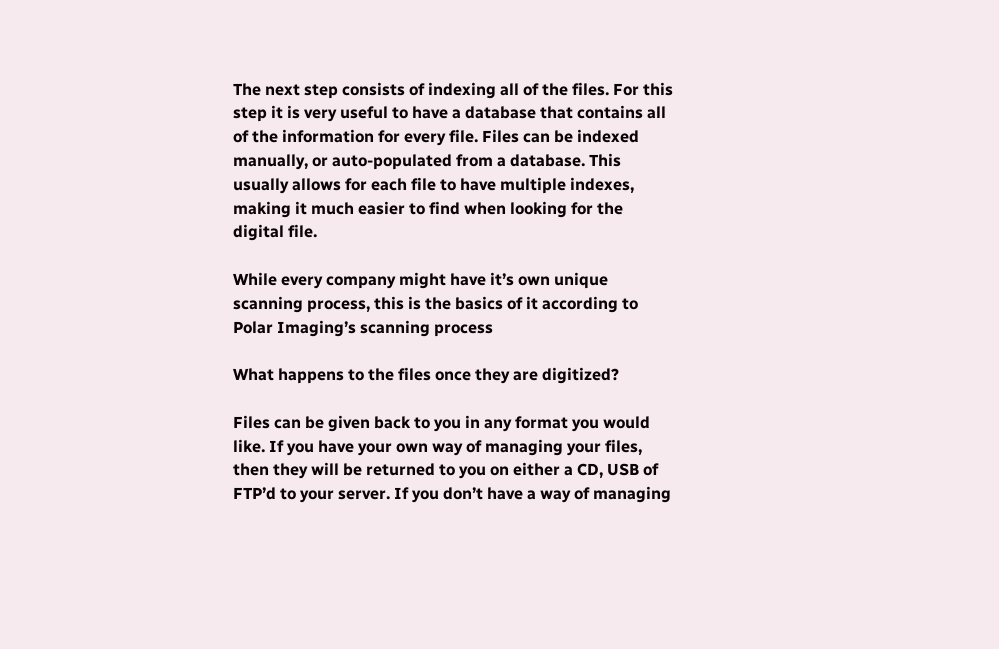The next step consists of indexing all of the files. For this step it is very useful to have a database that contains all of the information for every file. Files can be indexed manually, or auto-populated from a database. This usually allows for each file to have multiple indexes, making it much easier to find when looking for the digital file.

While every company might have it’s own unique scanning process, this is the basics of it according to Polar Imaging’s scanning process

What happens to the files once they are digitized?

Files can be given back to you in any format you would like. If you have your own way of managing your files, then they will be returned to you on either a CD, USB of FTP’d to your server. If you don’t have a way of managing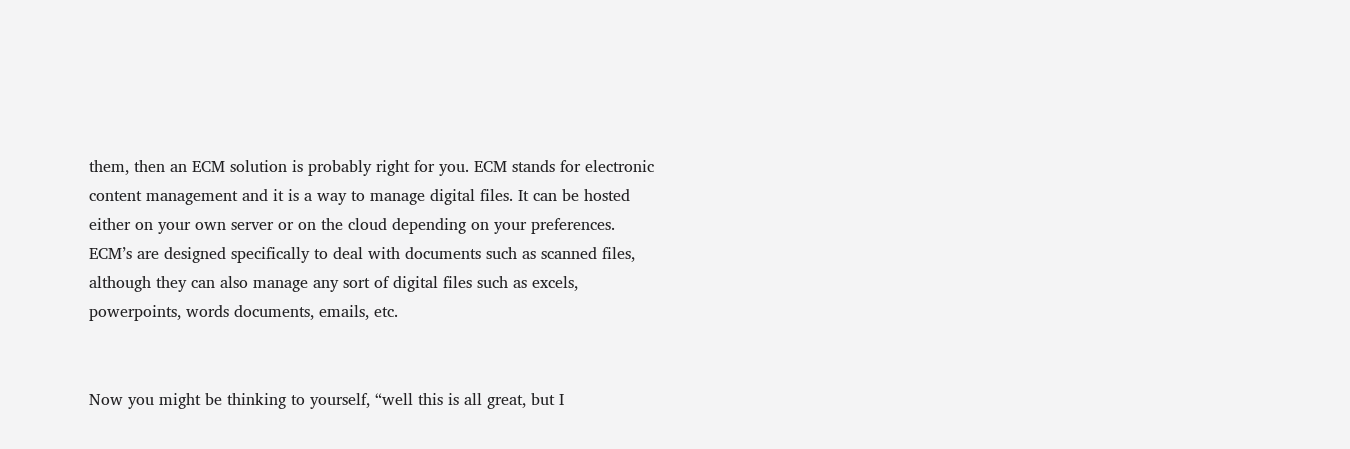them, then an ECM solution is probably right for you. ECM stands for electronic content management and it is a way to manage digital files. It can be hosted either on your own server or on the cloud depending on your preferences. ECM’s are designed specifically to deal with documents such as scanned files, although they can also manage any sort of digital files such as excels, powerpoints, words documents, emails, etc.


Now you might be thinking to yourself, “well this is all great, but I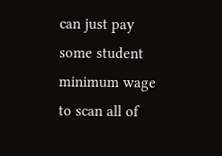can just pay some student minimum wage to scan all of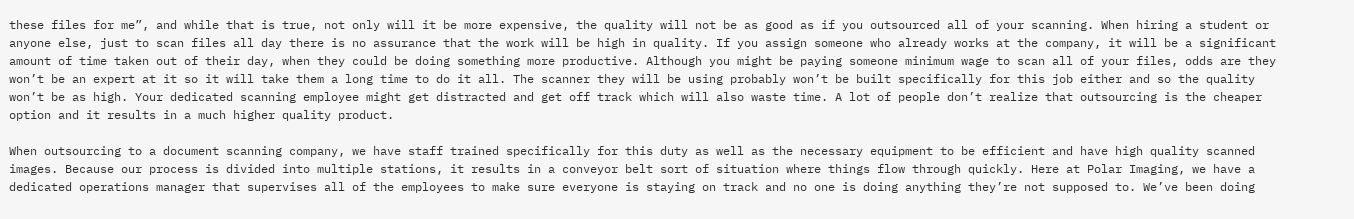these files for me”, and while that is true, not only will it be more expensive, the quality will not be as good as if you outsourced all of your scanning. When hiring a student or anyone else, just to scan files all day there is no assurance that the work will be high in quality. If you assign someone who already works at the company, it will be a significant amount of time taken out of their day, when they could be doing something more productive. Although you might be paying someone minimum wage to scan all of your files, odds are they won’t be an expert at it so it will take them a long time to do it all. The scanner they will be using probably won’t be built specifically for this job either and so the quality won’t be as high. Your dedicated scanning employee might get distracted and get off track which will also waste time. A lot of people don’t realize that outsourcing is the cheaper option and it results in a much higher quality product.

When outsourcing to a document scanning company, we have staff trained specifically for this duty as well as the necessary equipment to be efficient and have high quality scanned images. Because our process is divided into multiple stations, it results in a conveyor belt sort of situation where things flow through quickly. Here at Polar Imaging, we have a dedicated operations manager that supervises all of the employees to make sure everyone is staying on track and no one is doing anything they’re not supposed to. We’ve been doing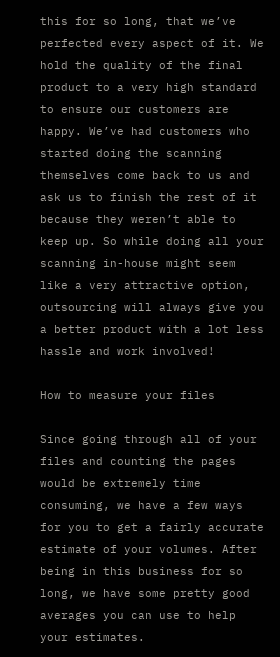this for so long, that we’ve perfected every aspect of it. We hold the quality of the final product to a very high standard to ensure our customers are happy. We’ve had customers who started doing the scanning themselves come back to us and ask us to finish the rest of it because they weren’t able to keep up. So while doing all your scanning in-house might seem like a very attractive option, outsourcing will always give you a better product with a lot less hassle and work involved!

How to measure your files

Since going through all of your files and counting the pages would be extremely time consuming, we have a few ways for you to get a fairly accurate estimate of your volumes. After being in this business for so long, we have some pretty good averages you can use to help your estimates.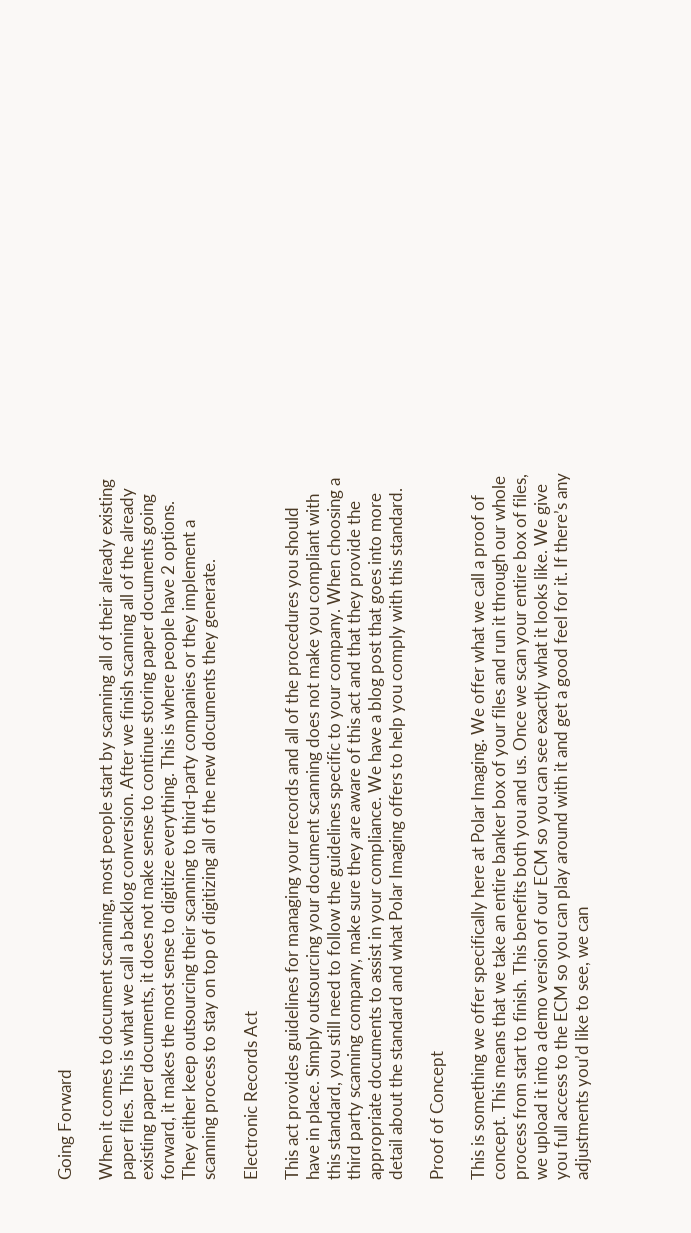Going Forward

When it comes to document scanning, most people start by scanning all of their already existing paper files. This is what we call a backlog conversion. After we finish scanning all of the already existing paper documents, it does not make sense to continue storing paper documents going forward, it makes the most sense to digitize everything. This is where people have 2 options. They either keep outsourcing their scanning to third-party companies or they implement a scanning process to stay on top of digitizing all of the new documents they generate.

Electronic Records Act

This act provides guidelines for managing your records and all of the procedures you should have in place. Simply outsourcing your document scanning does not make you compliant with this standard, you still need to follow the guidelines specific to your company. When choosing a third party scanning company, make sure they are aware of this act and that they provide the appropriate documents to assist in your compliance. We have a blog post that goes into more detail about the standard and what Polar Imaging offers to help you comply with this standard.

Proof of Concept

This is something we offer specifically here at Polar Imaging. We offer what we call a proof of concept. This means that we take an entire banker box of your files and run it through our whole process from start to finish. This benefits both you and us. Once we scan your entire box of files, we upload it into a demo version of our ECM so you can see exactly what it looks like. We give you full access to the ECM so you can play around with it and get a good feel for it. If there’s any adjustments you’d like to see, we can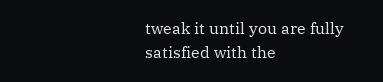tweak it until you are fully satisfied with the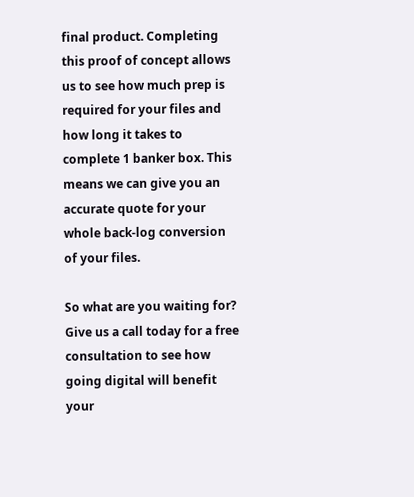final product. Completing this proof of concept allows us to see how much prep is required for your files and how long it takes to complete 1 banker box. This means we can give you an accurate quote for your whole back-log conversion of your files.

So what are you waiting for? Give us a call today for a free consultation to see how going digital will benefit your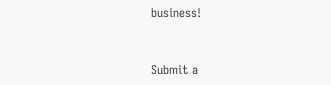business!


Submit a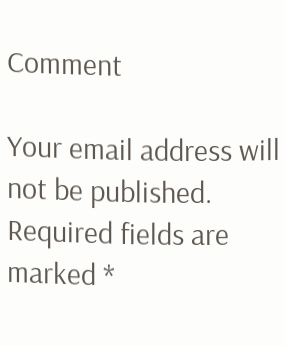Comment

Your email address will not be published. Required fields are marked *